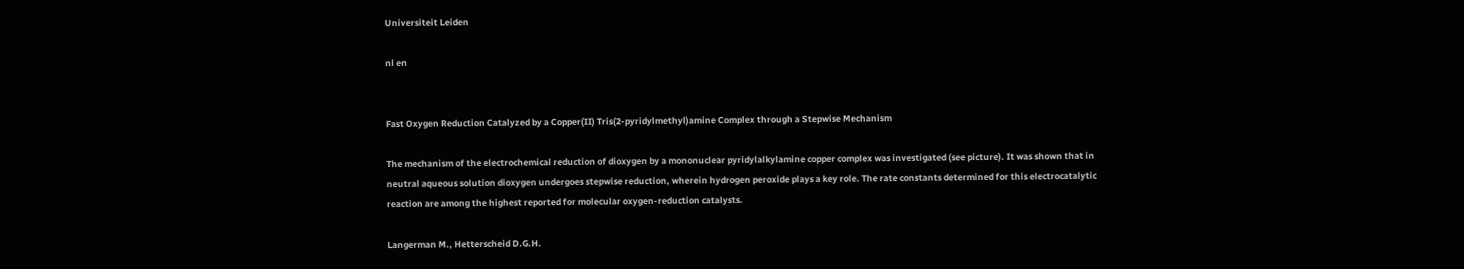Universiteit Leiden

nl en


Fast Oxygen Reduction Catalyzed by a Copper(II) Tris(2‐pyridylmethyl)amine Complex through a Stepwise Mechanism

The mechanism of the electrochemical reduction of dioxygen by a mononuclear pyridylalkylamine copper complex was investigated (see picture). It was shown that in neutral aqueous solution dioxygen undergoes stepwise reduction, wherein hydrogen peroxide plays a key role. The rate constants determined for this electrocatalytic reaction are among the highest reported for molecular oxygen‐reduction catalysts.

Langerman M., Hetterscheid D.G.H.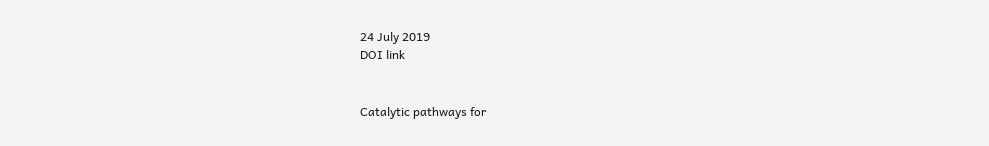24 July 2019
DOI link


Catalytic pathways for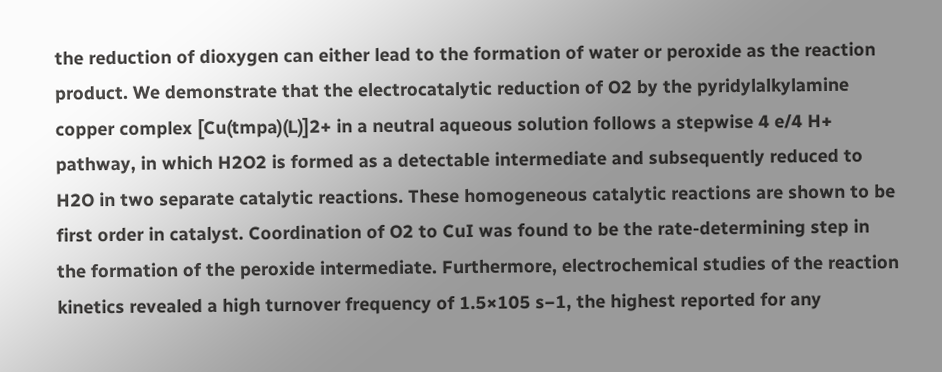the reduction of dioxygen can either lead to the formation of water or peroxide as the reaction product. We demonstrate that the electrocatalytic reduction of O2 by the pyridylalkylamine copper complex [Cu(tmpa)(L)]2+ in a neutral aqueous solution follows a stepwise 4 e/4 H+ pathway, in which H2O2 is formed as a detectable intermediate and subsequently reduced to H2O in two separate catalytic reactions. These homogeneous catalytic reactions are shown to be first order in catalyst. Coordination of O2 to CuI was found to be the rate‐determining step in the formation of the peroxide intermediate. Furthermore, electrochemical studies of the reaction kinetics revealed a high turnover frequency of 1.5×105 s−1, the highest reported for any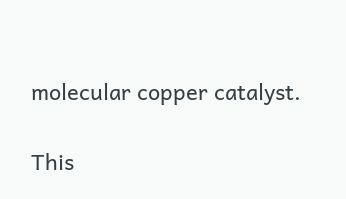molecular copper catalyst.

This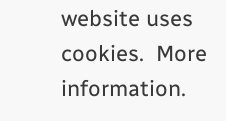website uses cookies.  More information.